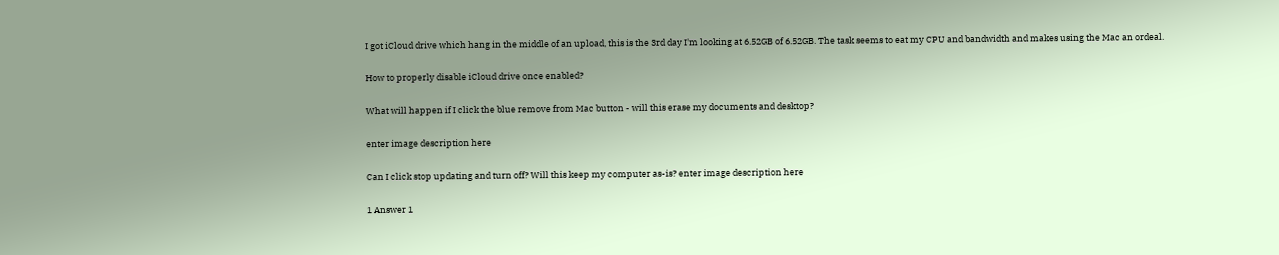I got iCloud drive which hang in the middle of an upload, this is the 3rd day I'm looking at 6.52GB of 6.52GB. The task seems to eat my CPU and bandwidth and makes using the Mac an ordeal.

How to properly disable iCloud drive once enabled?

What will happen if I click the blue remove from Mac button - will this erase my documents and desktop?

enter image description here

Can I click stop updating and turn off? Will this keep my computer as-is? enter image description here

1 Answer 1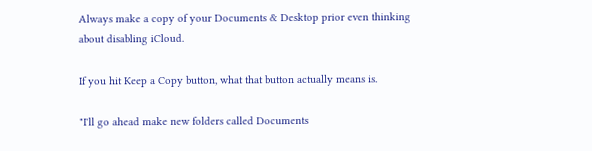Always make a copy of your Documents & Desktop prior even thinking about disabling iCloud.

If you hit Keep a Copy button, what that button actually means is.

"I'll go ahead make new folders called Documents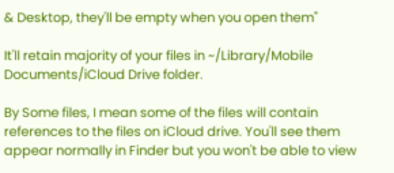& Desktop, they'll be empty when you open them"

It'll retain majority of your files in ~/Library/Mobile Documents/iCloud Drive folder.

By Some files, I mean some of the files will contain references to the files on iCloud drive. You'll see them appear normally in Finder but you won't be able to view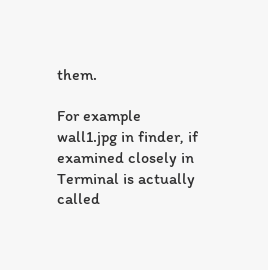them.

For example wall1.jpg in finder, if examined closely in Terminal is actually called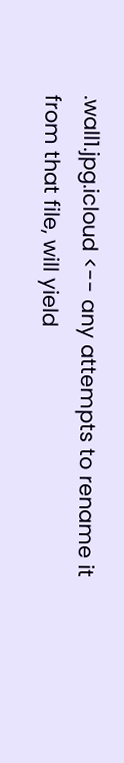.wall1.jpg.icloud <-- any attempts to rename it from that file, will yield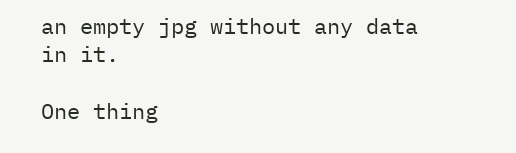an empty jpg without any data in it.

One thing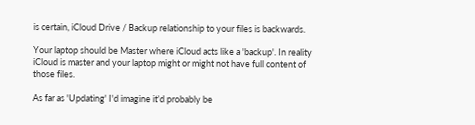is certain, iCloud Drive / Backup relationship to your files is backwards.

Your laptop should be Master where iCloud acts like a 'backup'. In reality iCloud is master and your laptop might or might not have full content of those files.

As far as 'Updating' I'd imagine it'd probably be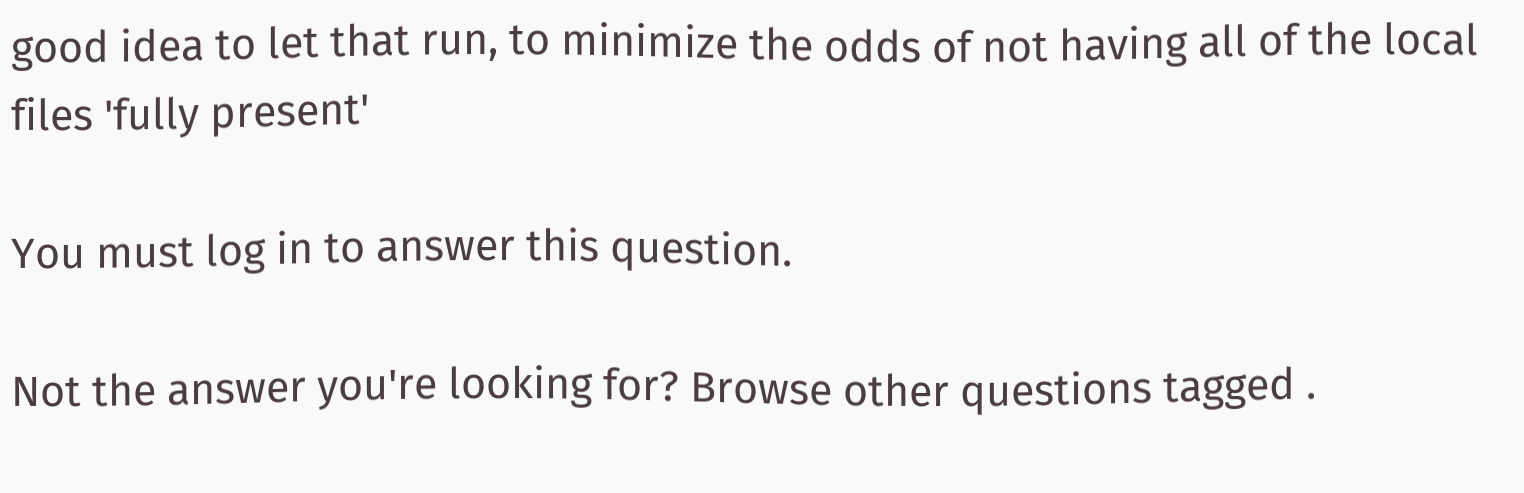good idea to let that run, to minimize the odds of not having all of the local files 'fully present'

You must log in to answer this question.

Not the answer you're looking for? Browse other questions tagged .